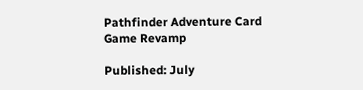Pathfinder Adventure Card Game Revamp

Published: July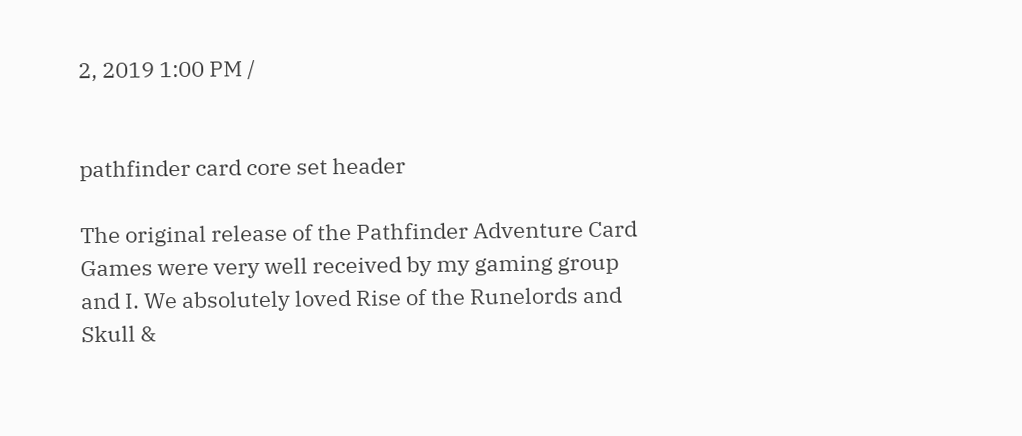2, 2019 1:00 PM /


pathfinder card core set header

The original release of the Pathfinder Adventure Card Games were very well received by my gaming group and I. We absolutely loved Rise of the Runelords and Skull &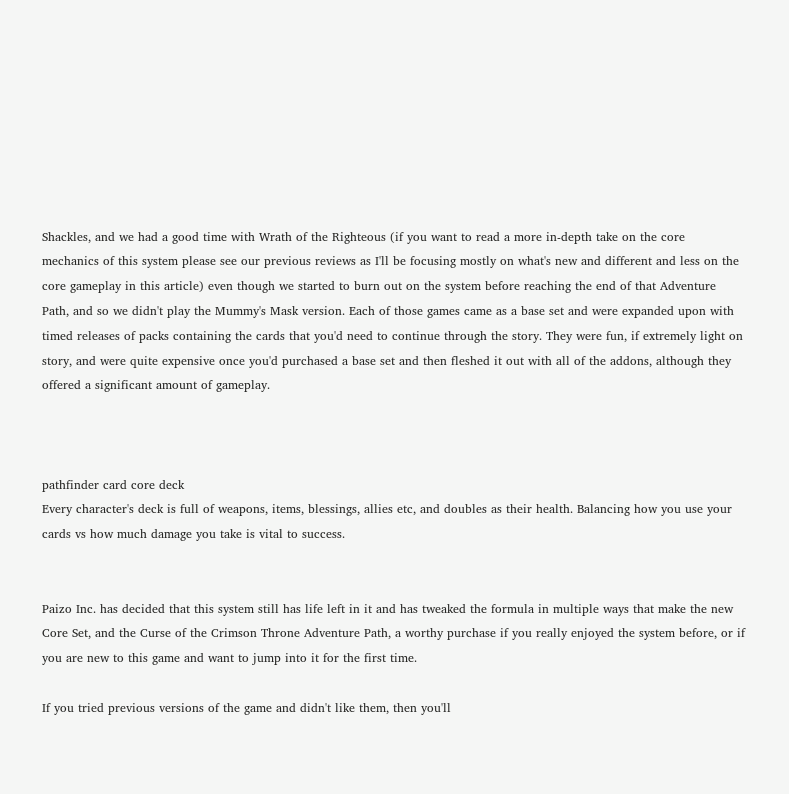Shackles, and we had a good time with Wrath of the Righteous (if you want to read a more in-depth take on the core mechanics of this system please see our previous reviews as I'll be focusing mostly on what's new and different and less on the core gameplay in this article) even though we started to burn out on the system before reaching the end of that Adventure Path, and so we didn't play the Mummy's Mask version. Each of those games came as a base set and were expanded upon with timed releases of packs containing the cards that you'd need to continue through the story. They were fun, if extremely light on story, and were quite expensive once you'd purchased a base set and then fleshed it out with all of the addons, although they offered a significant amount of gameplay.



pathfinder card core deck
Every character's deck is full of weapons, items, blessings, allies etc, and doubles as their health. Balancing how you use your cards vs how much damage you take is vital to success.


Paizo Inc. has decided that this system still has life left in it and has tweaked the formula in multiple ways that make the new Core Set, and the Curse of the Crimson Throne Adventure Path, a worthy purchase if you really enjoyed the system before, or if you are new to this game and want to jump into it for the first time.

If you tried previous versions of the game and didn't like them, then you'll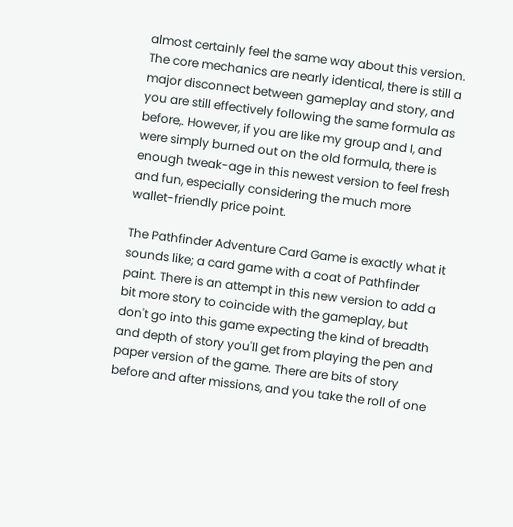almost certainly feel the same way about this version. The core mechanics are nearly identical, there is still a major disconnect between gameplay and story, and you are still effectively following the same formula as before,. However, if you are like my group and I, and were simply burned out on the old formula, there is enough tweak-age in this newest version to feel fresh and fun, especially considering the much more wallet-friendly price point.

The Pathfinder Adventure Card Game is exactly what it sounds like; a card game with a coat of Pathfinder paint. There is an attempt in this new version to add a bit more story to coincide with the gameplay, but don't go into this game expecting the kind of breadth and depth of story you'll get from playing the pen and paper version of the game. There are bits of story before and after missions, and you take the roll of one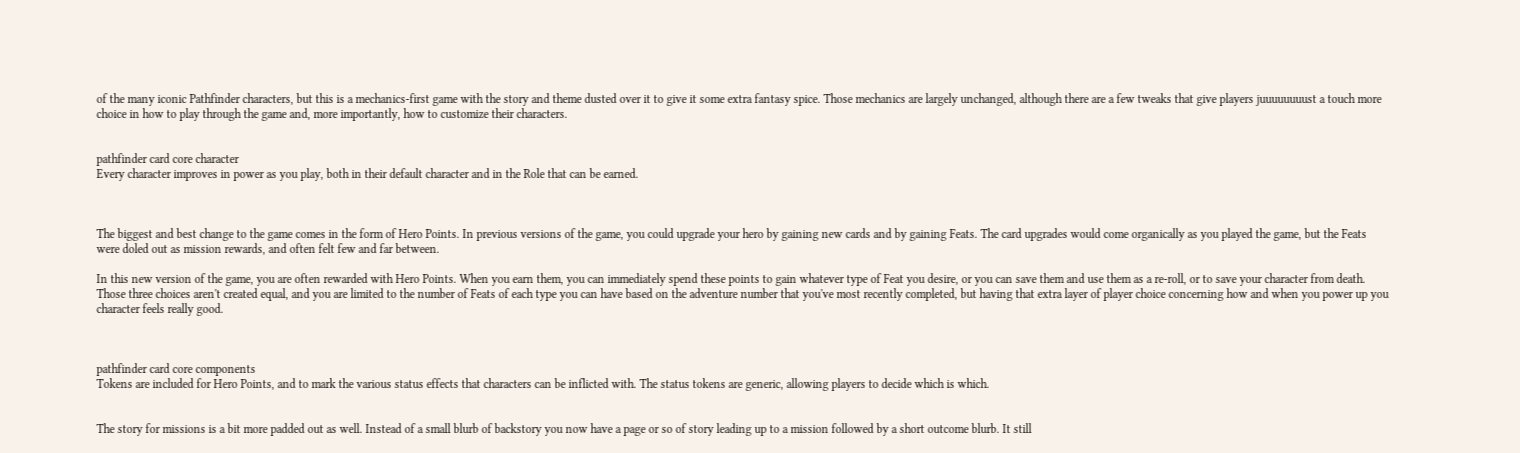of the many iconic Pathfinder characters, but this is a mechanics-first game with the story and theme dusted over it to give it some extra fantasy spice. Those mechanics are largely unchanged, although there are a few tweaks that give players juuuuuuuust a touch more choice in how to play through the game and, more importantly, how to customize their characters.


pathfinder card core character
Every character improves in power as you play, both in their default character and in the Role that can be earned.



The biggest and best change to the game comes in the form of Hero Points. In previous versions of the game, you could upgrade your hero by gaining new cards and by gaining Feats. The card upgrades would come organically as you played the game, but the Feats were doled out as mission rewards, and often felt few and far between.

In this new version of the game, you are often rewarded with Hero Points. When you earn them, you can immediately spend these points to gain whatever type of Feat you desire, or you can save them and use them as a re-roll, or to save your character from death. Those three choices aren't created equal, and you are limited to the number of Feats of each type you can have based on the adventure number that you've most recently completed, but having that extra layer of player choice concerning how and when you power up you character feels really good.



pathfinder card core components
Tokens are included for Hero Points, and to mark the various status effects that characters can be inflicted with. The status tokens are generic, allowing players to decide which is which.


The story for missions is a bit more padded out as well. Instead of a small blurb of backstory you now have a page or so of story leading up to a mission followed by a short outcome blurb. It still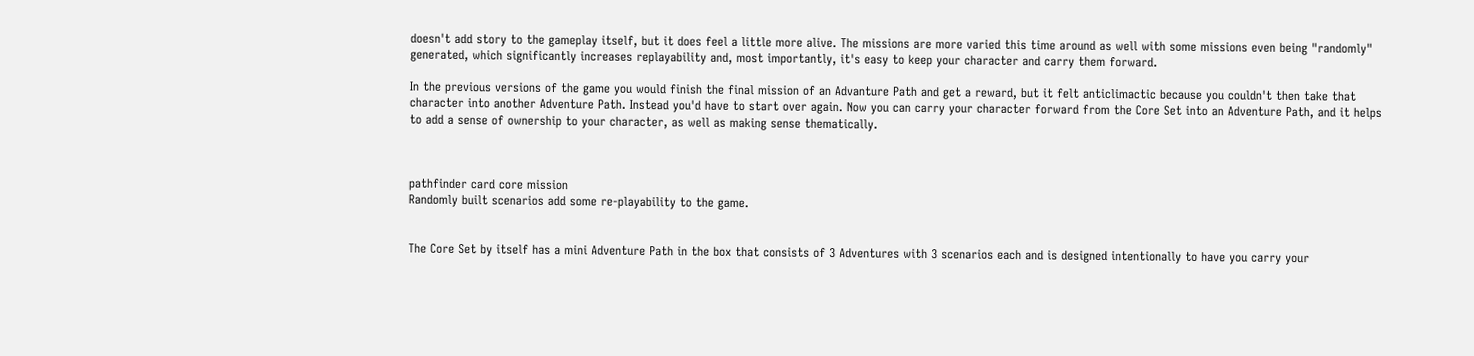doesn't add story to the gameplay itself, but it does feel a little more alive. The missions are more varied this time around as well with some missions even being "randomly" generated, which significantly increases replayability and, most importantly, it's easy to keep your character and carry them forward.

In the previous versions of the game you would finish the final mission of an Advanture Path and get a reward, but it felt anticlimactic because you couldn't then take that character into another Adventure Path. Instead you'd have to start over again. Now you can carry your character forward from the Core Set into an Adventure Path, and it helps to add a sense of ownership to your character, as well as making sense thematically.



pathfinder card core mission
Randomly built scenarios add some re-playability to the game.


The Core Set by itself has a mini Adventure Path in the box that consists of 3 Adventures with 3 scenarios each and is designed intentionally to have you carry your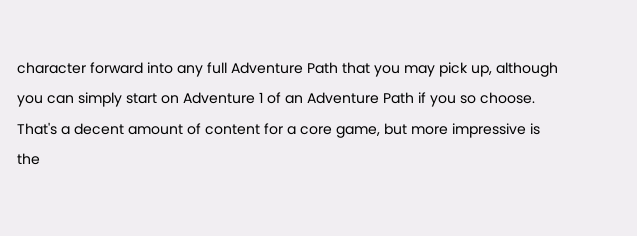character forward into any full Adventure Path that you may pick up, although you can simply start on Adventure 1 of an Adventure Path if you so choose. That's a decent amount of content for a core game, but more impressive is the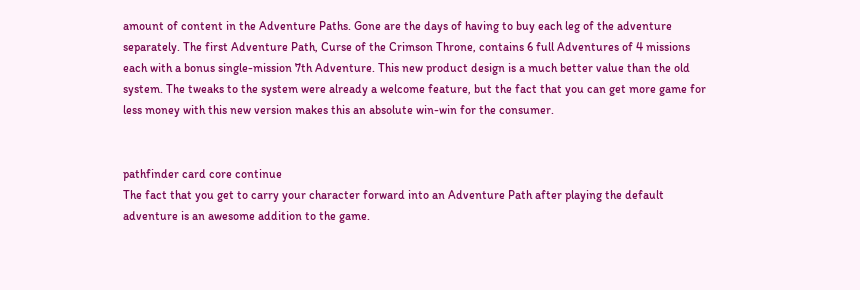amount of content in the Adventure Paths. Gone are the days of having to buy each leg of the adventure separately. The first Adventure Path, Curse of the Crimson Throne, contains 6 full Adventures of 4 missions each with a bonus single-mission 7th Adventure. This new product design is a much better value than the old system. The tweaks to the system were already a welcome feature, but the fact that you can get more game for less money with this new version makes this an absolute win-win for the consumer.


pathfinder card core continue
The fact that you get to carry your character forward into an Adventure Path after playing the default adventure is an awesome addition to the game.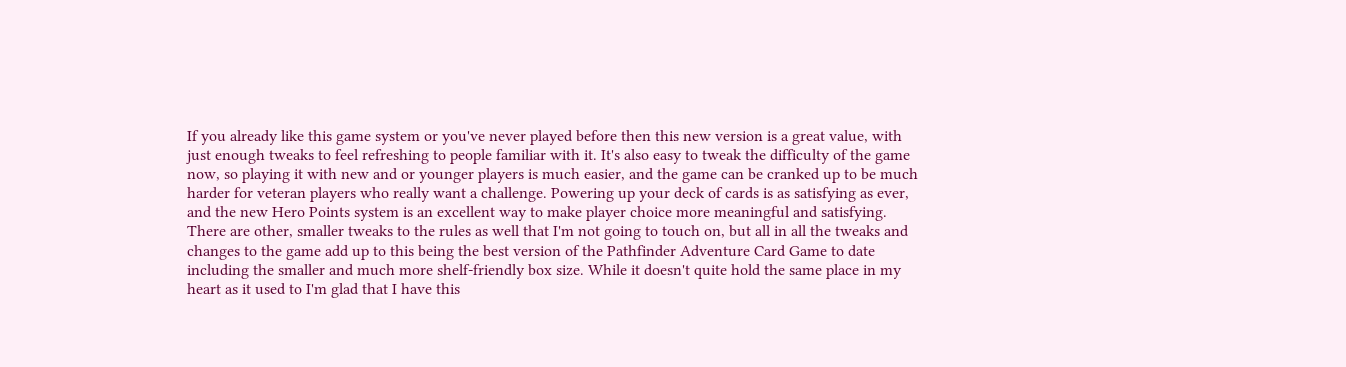If you already like this game system or you've never played before then this new version is a great value, with just enough tweaks to feel refreshing to people familiar with it. It's also easy to tweak the difficulty of the game now, so playing it with new and or younger players is much easier, and the game can be cranked up to be much harder for veteran players who really want a challenge. Powering up your deck of cards is as satisfying as ever, and the new Hero Points system is an excellent way to make player choice more meaningful and satisfying. There are other, smaller tweaks to the rules as well that I'm not going to touch on, but all in all the tweaks and changes to the game add up to this being the best version of the Pathfinder Adventure Card Game to date including the smaller and much more shelf-friendly box size. While it doesn't quite hold the same place in my heart as it used to I'm glad that I have this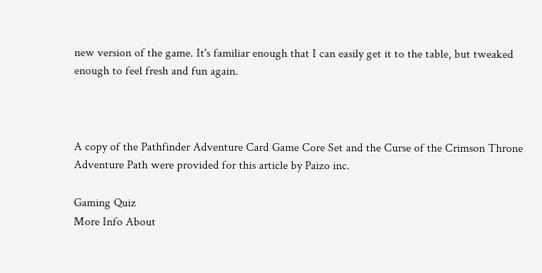new version of the game. It's familiar enough that I can easily get it to the table, but tweaked enough to feel fresh and fun again.



A copy of the Pathfinder Adventure Card Game Core Set and the Curse of the Crimson Throne Adventure Path were provided for this article by Paizo inc.

Gaming Quiz
More Info About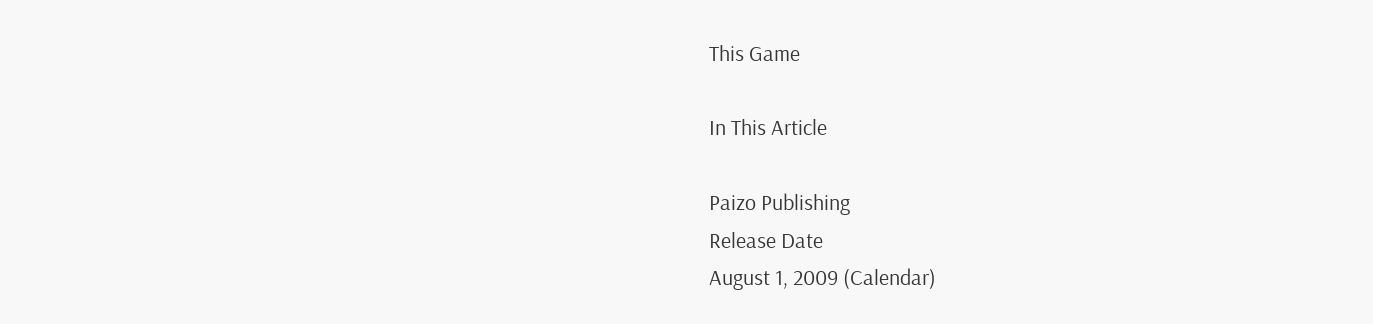This Game

In This Article

Paizo Publishing
Release Date
August 1, 2009 (Calendar)